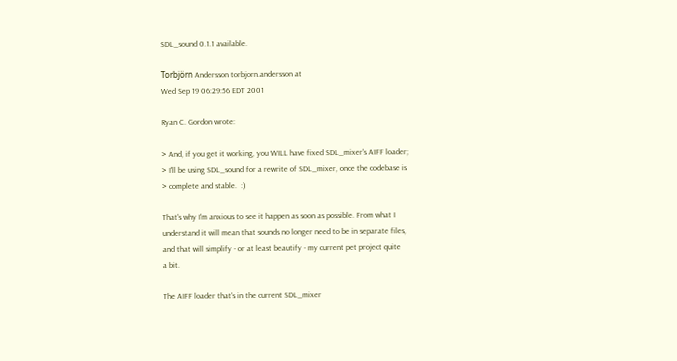SDL_sound 0.1.1 available.

Torbjörn Andersson torbjorn.andersson at
Wed Sep 19 06:29:56 EDT 2001

Ryan C. Gordon wrote:

> And, if you get it working, you WILL have fixed SDL_mixer's AIFF loader;
> I'll be using SDL_sound for a rewrite of SDL_mixer, once the codebase is
> complete and stable.  :)

That's why I'm anxious to see it happen as soon as possible. From what I
understand it will mean that sounds no longer need to be in separate files,
and that will simplify - or at least beautify - my current pet project quite
a bit.

The AIFF loader that's in the current SDL_mixer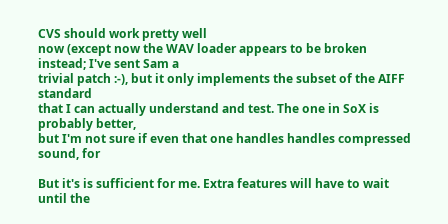CVS should work pretty well
now (except now the WAV loader appears to be broken instead; I've sent Sam a
trivial patch :-), but it only implements the subset of the AIFF standard
that I can actually understand and test. The one in SoX is probably better,
but I'm not sure if even that one handles handles compressed sound, for

But it's is sufficient for me. Extra features will have to wait until the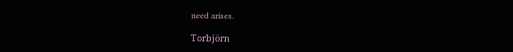need arises.

Torbjörn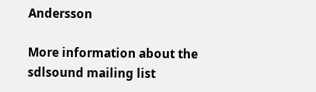Andersson

More information about the sdlsound mailing list